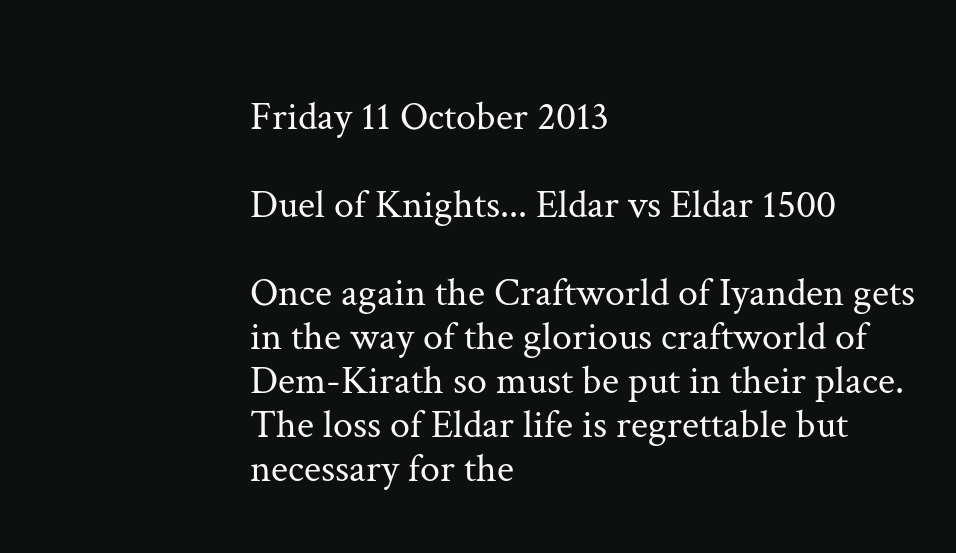Friday 11 October 2013

Duel of Knights... Eldar vs Eldar 1500

Once again the Craftworld of Iyanden gets in the way of the glorious craftworld of Dem-Kirath so must be put in their place. The loss of Eldar life is regrettable but necessary for the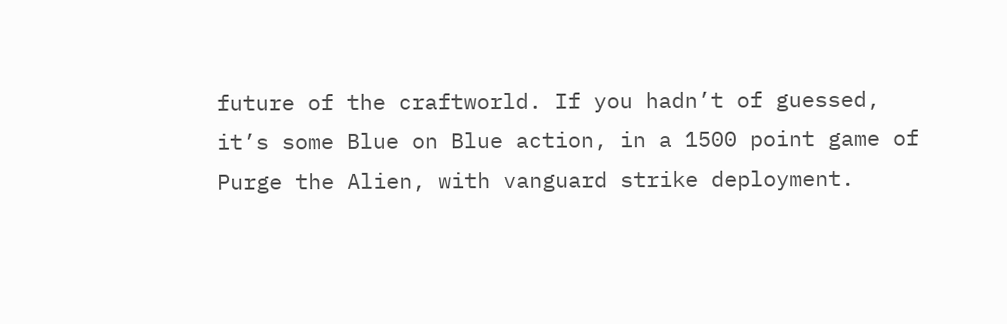future of the craftworld. If you hadn’t of guessed, it’s some Blue on Blue action, in a 1500 point game of Purge the Alien, with vanguard strike deployment.